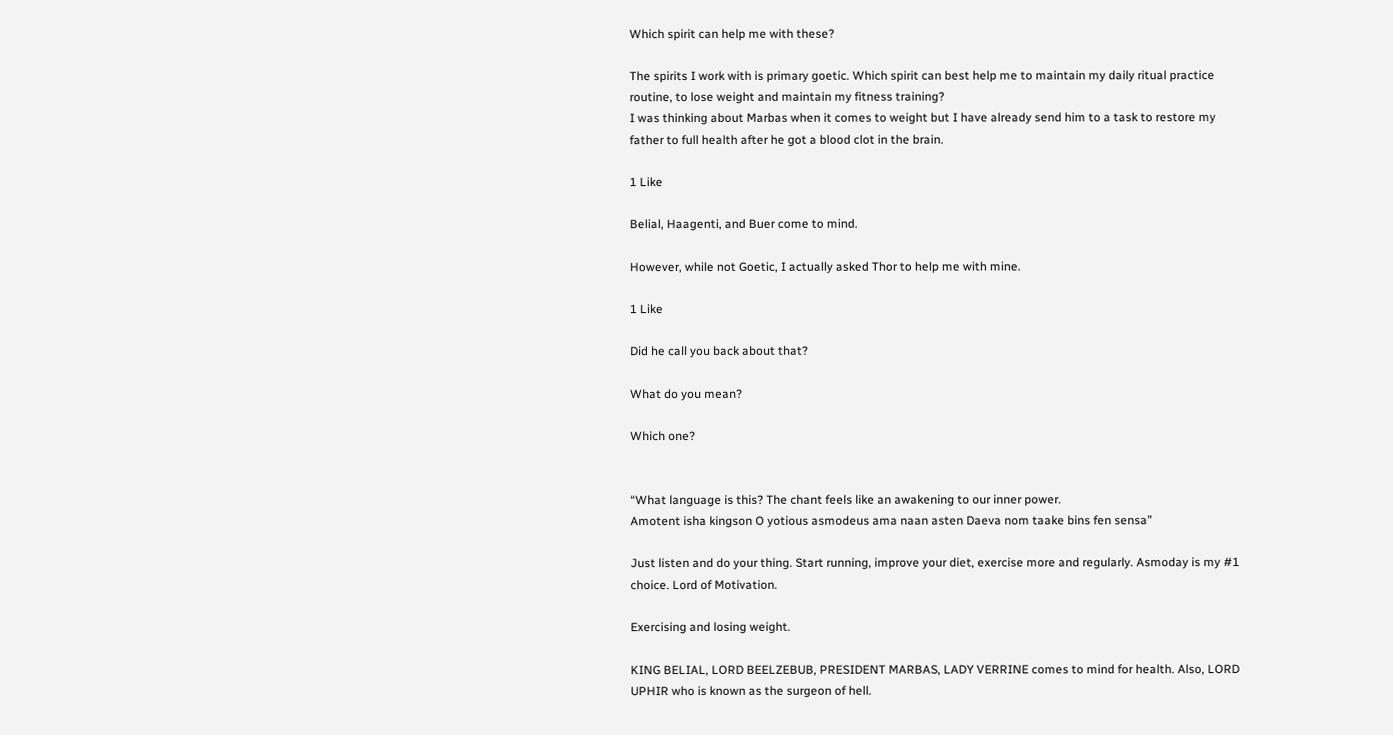Which spirit can help me with these?

The spirits I work with is primary goetic. Which spirit can best help me to maintain my daily ritual practice routine, to lose weight and maintain my fitness training?
I was thinking about Marbas when it comes to weight but I have already send him to a task to restore my father to full health after he got a blood clot in the brain.

1 Like

Belial, Haagenti, and Buer come to mind.

However, while not Goetic, I actually asked Thor to help me with mine.

1 Like

Did he call you back about that?

What do you mean?

Which one?


“What language is this? The chant feels like an awakening to our inner power.
Amotent isha kingson O yotious asmodeus ama naan asten Daeva nom taake bins fen sensa”

Just listen and do your thing. Start running, improve your diet, exercise more and regularly. Asmoday is my #1 choice. Lord of Motivation.

Exercising and losing weight.

KING BELIAL, LORD BEELZEBUB, PRESIDENT MARBAS, LADY VERRINE comes to mind for health. Also, LORD UPHIR who is known as the surgeon of hell.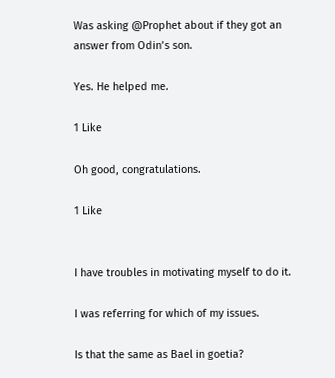Was asking @Prophet about if they got an answer from Odin’s son.

Yes. He helped me.

1 Like

Oh good, congratulations.

1 Like


I have troubles in motivating myself to do it.

I was referring for which of my issues.

Is that the same as Bael in goetia?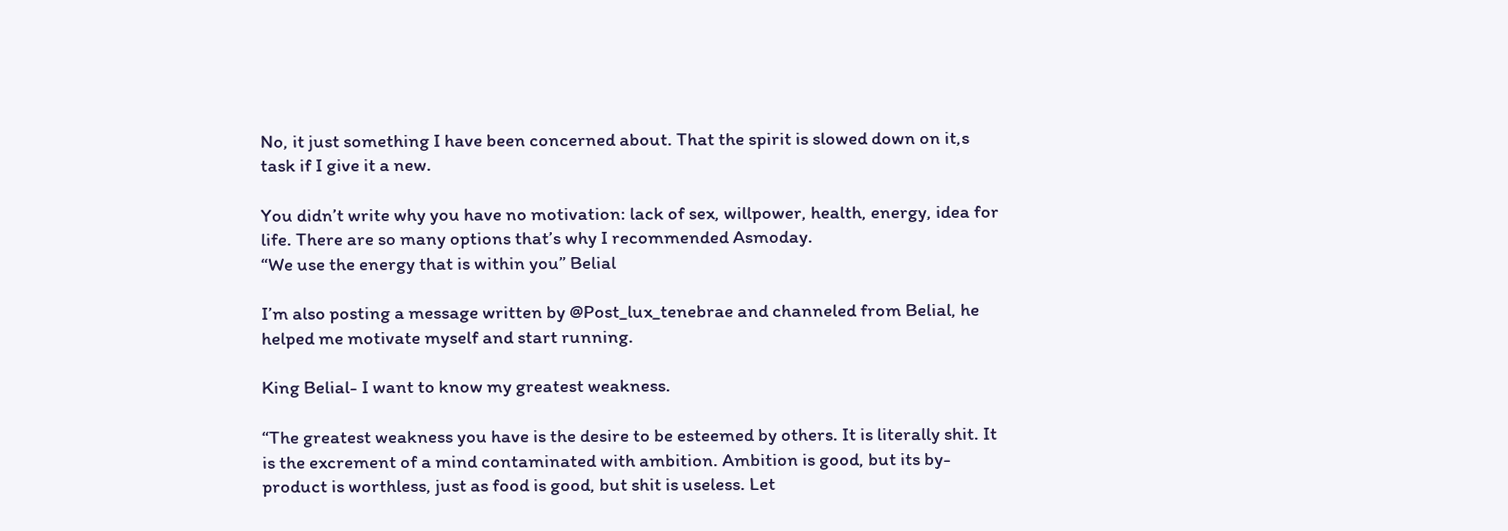No, it just something I have been concerned about. That the spirit is slowed down on it,s task if I give it a new.

You didn’t write why you have no motivation: lack of sex, willpower, health, energy, idea for life. There are so many options that’s why I recommended Asmoday.
“We use the energy that is within you” Belial

I’m also posting a message written by @Post_lux_tenebrae and channeled from Belial, he helped me motivate myself and start running.

King Belial- I want to know my greatest weakness.

“The greatest weakness you have is the desire to be esteemed by others. It is literally shit. It is the excrement of a mind contaminated with ambition. Ambition is good, but its by-product is worthless, just as food is good, but shit is useless. Let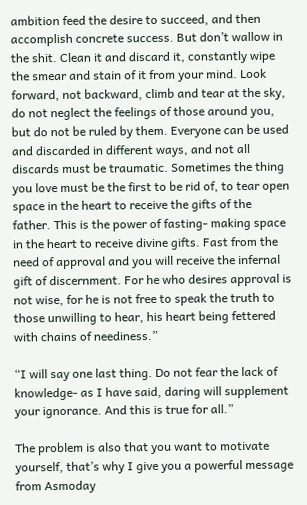ambition feed the desire to succeed, and then accomplish concrete success. But don’t wallow in the shit. Clean it and discard it, constantly wipe the smear and stain of it from your mind. Look forward, not backward, climb and tear at the sky, do not neglect the feelings of those around you, but do not be ruled by them. Everyone can be used and discarded in different ways, and not all discards must be traumatic. Sometimes the thing you love must be the first to be rid of, to tear open space in the heart to receive the gifts of the father. This is the power of fasting- making space in the heart to receive divine gifts. Fast from the need of approval and you will receive the infernal gift of discernment. For he who desires approval is not wise, for he is not free to speak the truth to those unwilling to hear, his heart being fettered with chains of neediness.”

“I will say one last thing. Do not fear the lack of knowledge- as I have said, daring will supplement your ignorance. And this is true for all.”

The problem is also that you want to motivate yourself, that’s why I give you a powerful message from Asmoday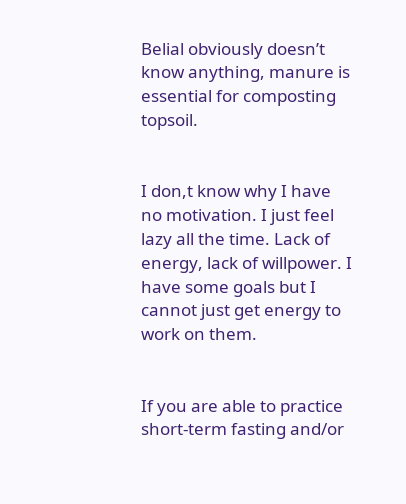Belial obviously doesn’t know anything, manure is essential for composting topsoil.


I don,t know why I have no motivation. I just feel lazy all the time. Lack of energy, lack of willpower. I have some goals but I cannot just get energy to work on them.


If you are able to practice short-term fasting and/or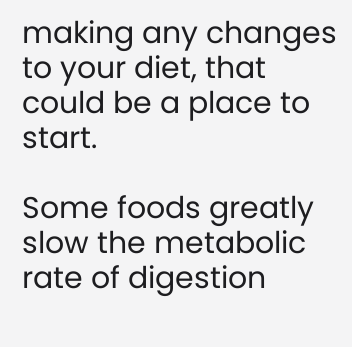making any changes to your diet, that could be a place to start.

Some foods greatly slow the metabolic rate of digestion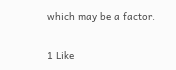which may be a factor.

1 Like